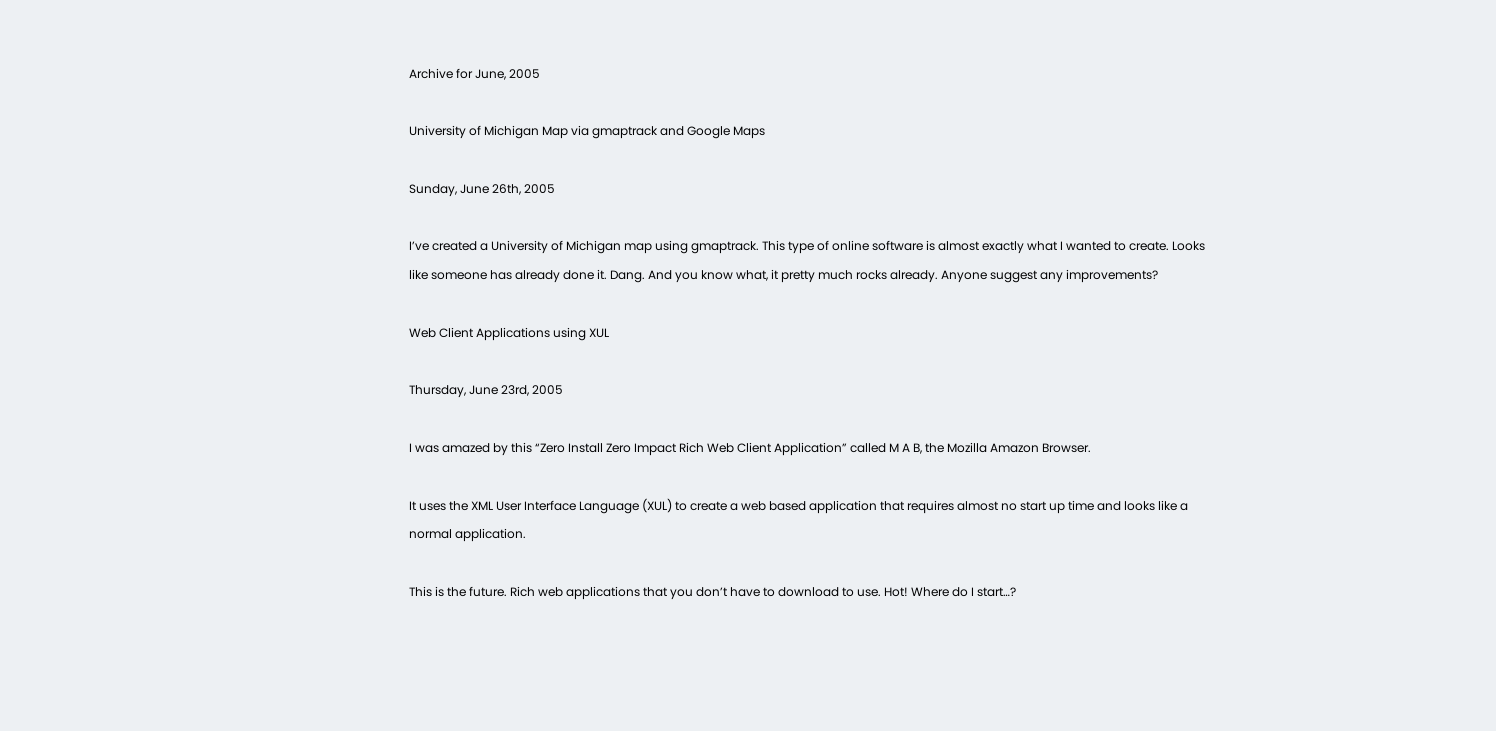Archive for June, 2005

University of Michigan Map via gmaptrack and Google Maps

Sunday, June 26th, 2005

I’ve created a University of Michigan map using gmaptrack. This type of online software is almost exactly what I wanted to create. Looks like someone has already done it. Dang. And you know what, it pretty much rocks already. Anyone suggest any improvements?

Web Client Applications using XUL

Thursday, June 23rd, 2005

I was amazed by this “Zero Install Zero Impact Rich Web Client Application” called M A B, the Mozilla Amazon Browser.

It uses the XML User Interface Language (XUL) to create a web based application that requires almost no start up time and looks like a normal application.

This is the future. Rich web applications that you don’t have to download to use. Hot! Where do I start…?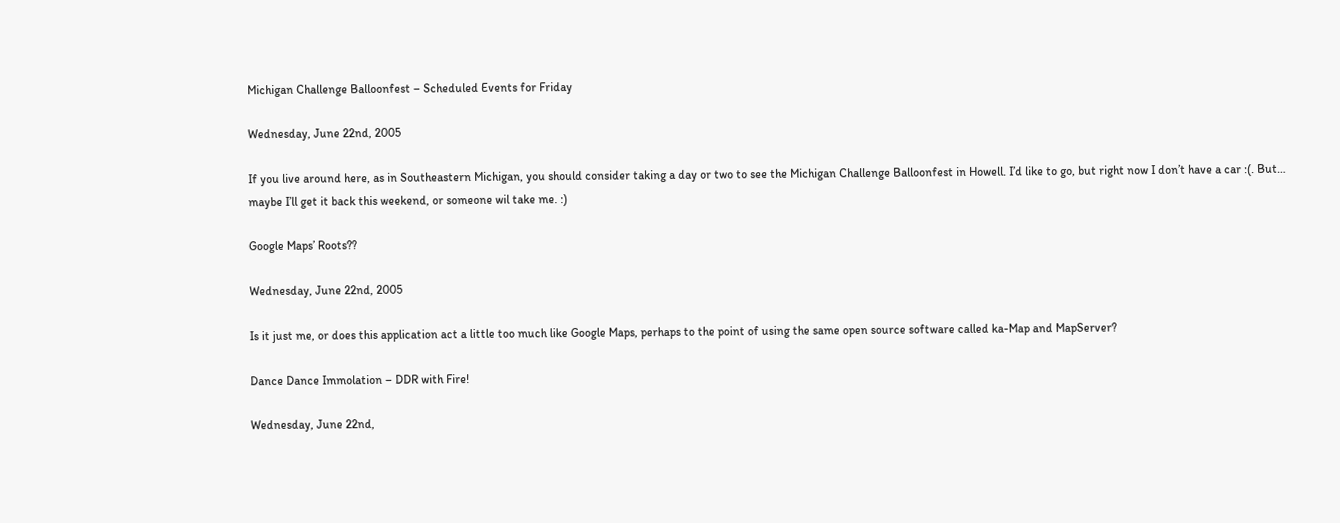Michigan Challenge Balloonfest – Scheduled Events for Friday

Wednesday, June 22nd, 2005

If you live around here, as in Southeastern Michigan, you should consider taking a day or two to see the Michigan Challenge Balloonfest in Howell. I’d like to go, but right now I don’t have a car :(. But… maybe I’ll get it back this weekend, or someone wil take me. :)

Google Maps’ Roots??

Wednesday, June 22nd, 2005

Is it just me, or does this application act a little too much like Google Maps, perhaps to the point of using the same open source software called ka-Map and MapServer?

Dance Dance Immolation – DDR with Fire!

Wednesday, June 22nd,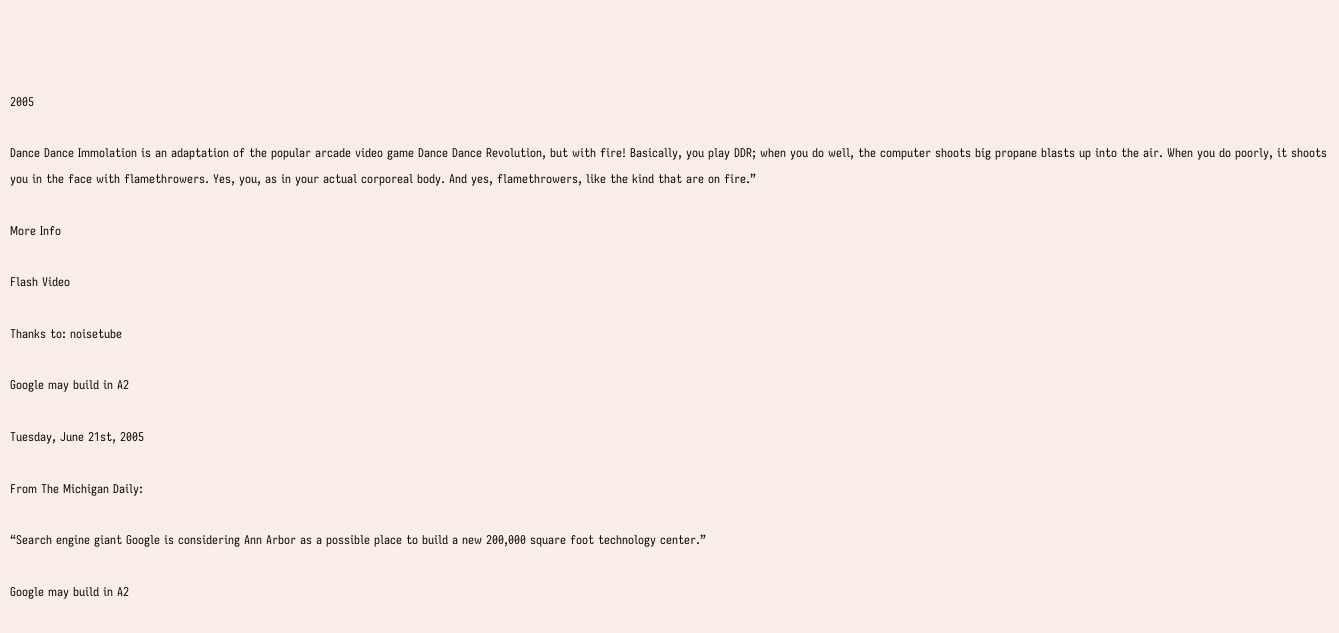2005

Dance Dance Immolation is an adaptation of the popular arcade video game Dance Dance Revolution, but with fire! Basically, you play DDR; when you do well, the computer shoots big propane blasts up into the air. When you do poorly, it shoots you in the face with flamethrowers. Yes, you, as in your actual corporeal body. And yes, flamethrowers, like the kind that are on fire.”

More Info

Flash Video

Thanks to: noisetube

Google may build in A2

Tuesday, June 21st, 2005

From The Michigan Daily:

“Search engine giant Google is considering Ann Arbor as a possible place to build a new 200,000 square foot technology center.”

Google may build in A2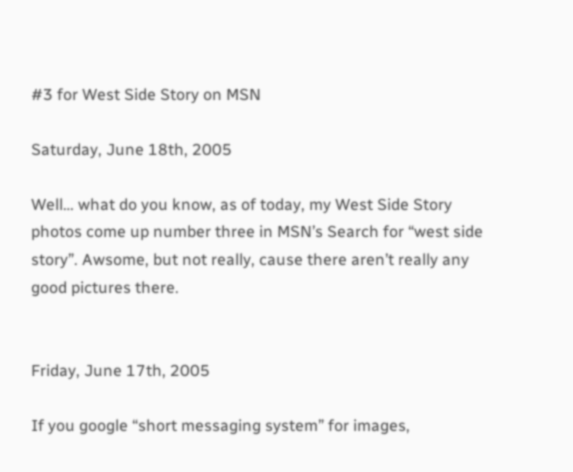#3 for West Side Story on MSN

Saturday, June 18th, 2005

Well… what do you know, as of today, my West Side Story photos come up number three in MSN’s Search for “west side story”. Awsome, but not really, cause there aren’t really any good pictures there.


Friday, June 17th, 2005

If you google “short messaging system” for images,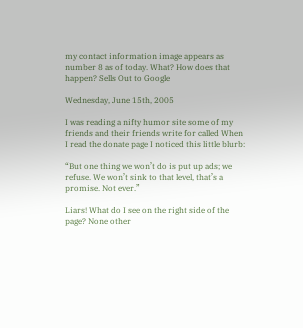my contact information image appears as number 8 as of today. What? How does that happen? Sells Out to Google

Wednesday, June 15th, 2005

I was reading a nifty humor site some of my friends and their friends write for called When I read the donate page I noticed this little blurb:

“But one thing we won’t do is put up ads; we refuse. We won’t sink to that level, that’s a promise. Not ever.”

Liars! What do I see on the right side of the page? None other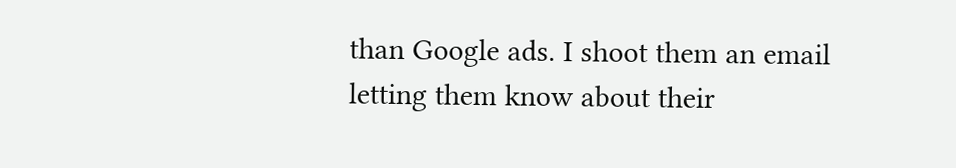than Google ads. I shoot them an email letting them know about their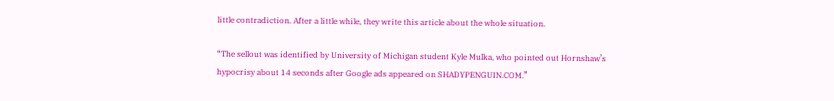little contradiction. After a little while, they write this article about the whole situation.

“The sellout was identified by University of Michigan student Kyle Mulka, who pointed out Hornshaw’s hypocrisy about 14 seconds after Google ads appeared on SHADYPENGUIN.COM.”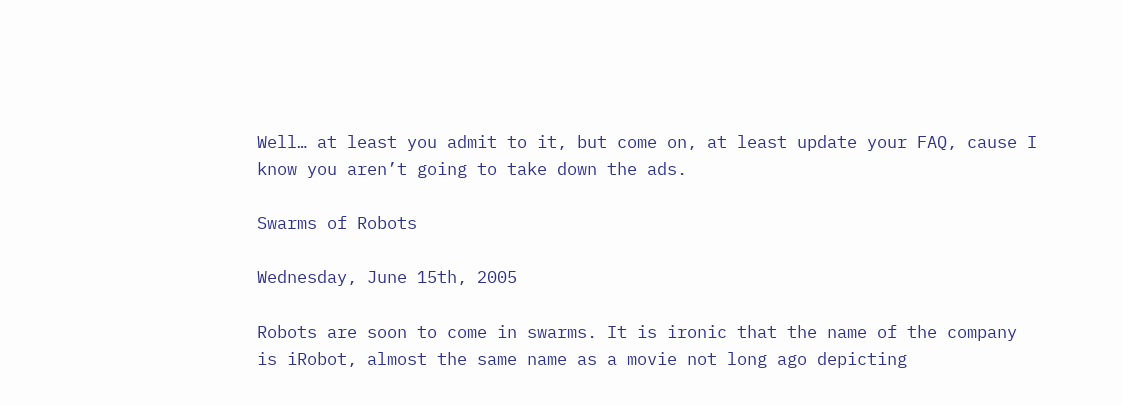Well… at least you admit to it, but come on, at least update your FAQ, cause I know you aren’t going to take down the ads.

Swarms of Robots

Wednesday, June 15th, 2005

Robots are soon to come in swarms. It is ironic that the name of the company is iRobot, almost the same name as a movie not long ago depicting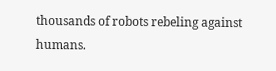thousands of robots rebeling against humans.